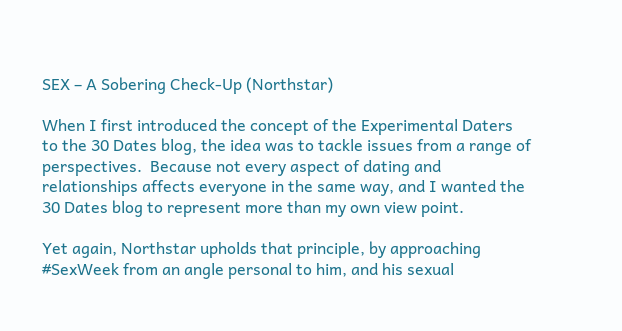SEX – A Sobering Check-Up (Northstar)

When I first introduced the concept of the Experimental Daters to the 30 Dates blog, the idea was to tackle issues from a range of perspectives.  Because not every aspect of dating and relationships affects everyone in the same way, and I wanted the 30 Dates blog to represent more than my own view point.

Yet again, Northstar upholds that principle, by approaching #SexWeek from an angle personal to him, and his sexual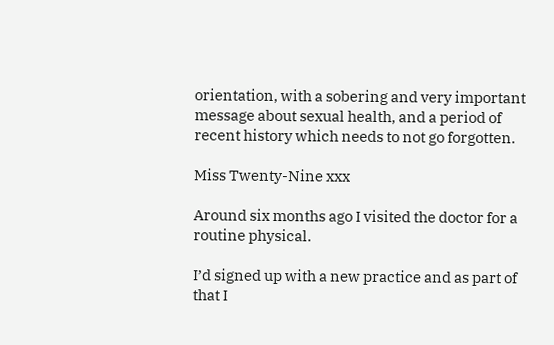orientation, with a sobering and very important message about sexual health, and a period of recent history which needs to not go forgotten.

Miss Twenty-Nine xxx

Around six months ago I visited the doctor for a routine physical.

I’d signed up with a new practice and as part of that I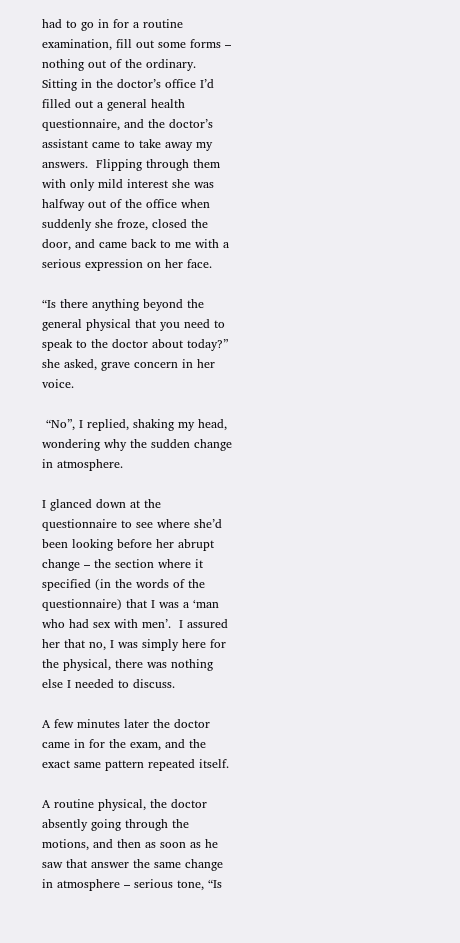had to go in for a routine examination, fill out some forms – nothing out of the ordinary.  Sitting in the doctor’s office I’d filled out a general health questionnaire, and the doctor’s assistant came to take away my answers.  Flipping through them with only mild interest she was halfway out of the office when suddenly she froze, closed the door, and came back to me with a serious expression on her face.

“Is there anything beyond the general physical that you need to speak to the doctor about today?” she asked, grave concern in her voice.

 “No”, I replied, shaking my head, wondering why the sudden change in atmosphere.

I glanced down at the questionnaire to see where she’d been looking before her abrupt change – the section where it specified (in the words of the questionnaire) that I was a ‘man who had sex with men’.  I assured her that no, I was simply here for the physical, there was nothing else I needed to discuss.

A few minutes later the doctor came in for the exam, and the exact same pattern repeated itself.

A routine physical, the doctor absently going through the motions, and then as soon as he saw that answer the same change in atmosphere – serious tone, “Is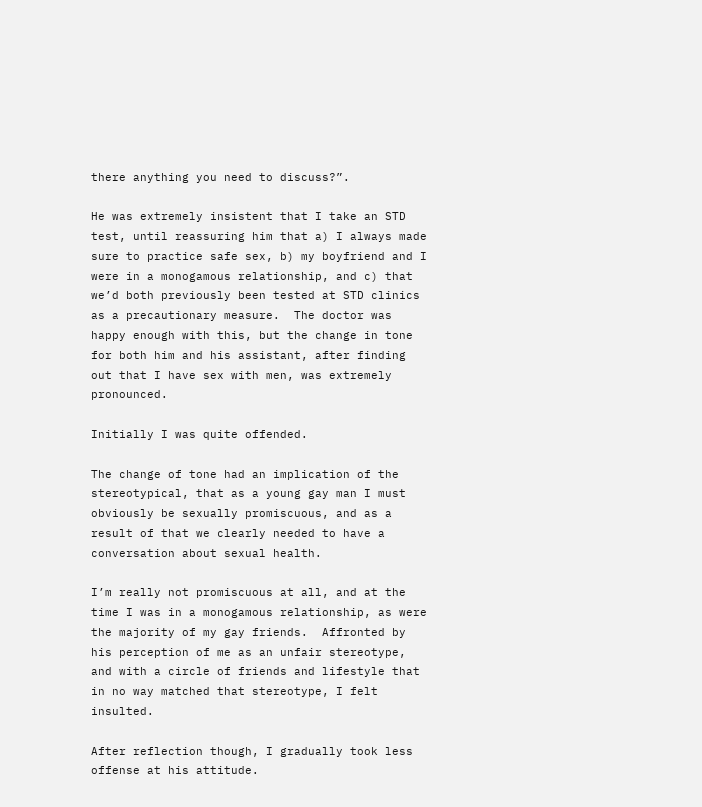there anything you need to discuss?”.

He was extremely insistent that I take an STD test, until reassuring him that a) I always made sure to practice safe sex, b) my boyfriend and I were in a monogamous relationship, and c) that we’d both previously been tested at STD clinics as a precautionary measure.  The doctor was happy enough with this, but the change in tone for both him and his assistant, after finding out that I have sex with men, was extremely pronounced.

Initially I was quite offended.

The change of tone had an implication of the stereotypical, that as a young gay man I must obviously be sexually promiscuous, and as a result of that we clearly needed to have a conversation about sexual health.

I’m really not promiscuous at all, and at the time I was in a monogamous relationship, as were the majority of my gay friends.  Affronted by his perception of me as an unfair stereotype, and with a circle of friends and lifestyle that in no way matched that stereotype, I felt insulted.

After reflection though, I gradually took less offense at his attitude.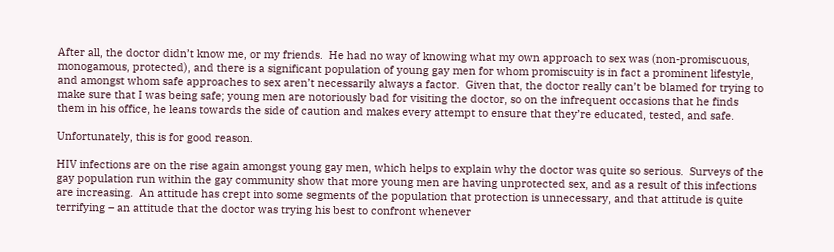After all, the doctor didn’t know me, or my friends.  He had no way of knowing what my own approach to sex was (non-promiscuous, monogamous, protected), and there is a significant population of young gay men for whom promiscuity is in fact a prominent lifestyle, and amongst whom safe approaches to sex aren’t necessarily always a factor.  Given that, the doctor really can’t be blamed for trying to make sure that I was being safe; young men are notoriously bad for visiting the doctor, so on the infrequent occasions that he finds them in his office, he leans towards the side of caution and makes every attempt to ensure that they’re educated, tested, and safe.

Unfortunately, this is for good reason.

HIV infections are on the rise again amongst young gay men, which helps to explain why the doctor was quite so serious.  Surveys of the gay population run within the gay community show that more young men are having unprotected sex, and as a result of this infections are increasing.  An attitude has crept into some segments of the population that protection is unnecessary, and that attitude is quite terrifying – an attitude that the doctor was trying his best to confront whenever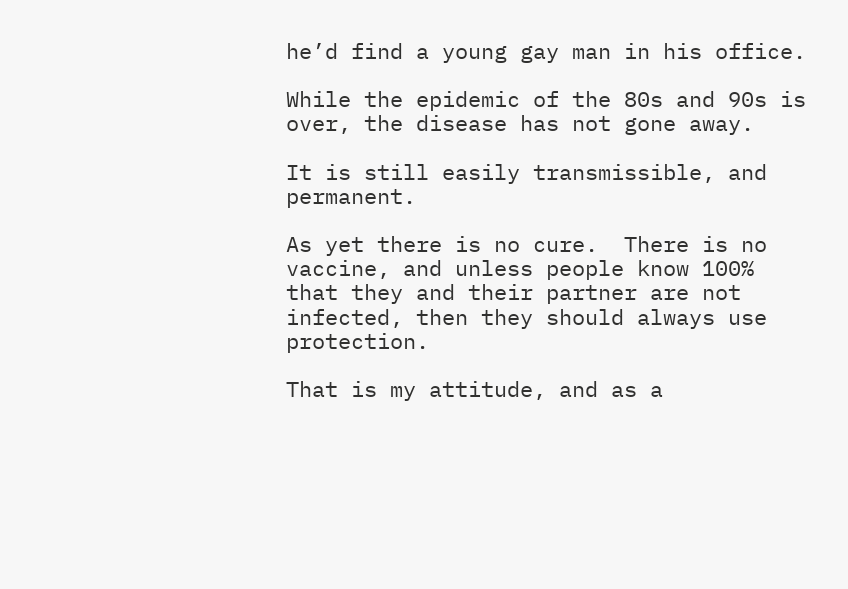he’d find a young gay man in his office.

While the epidemic of the 80s and 90s is over, the disease has not gone away.

It is still easily transmissible, and permanent.

As yet there is no cure.  There is no vaccine, and unless people know 100% that they and their partner are not infected, then they should always use protection.

That is my attitude, and as a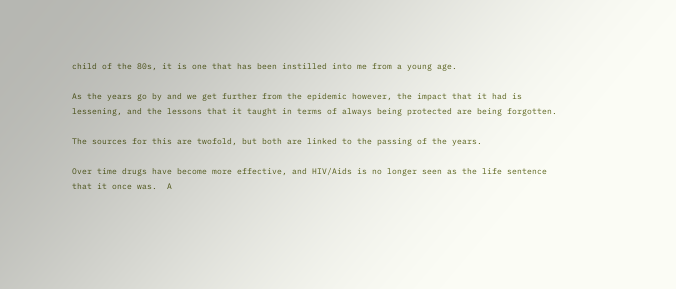child of the 80s, it is one that has been instilled into me from a young age.

As the years go by and we get further from the epidemic however, the impact that it had is lessening, and the lessons that it taught in terms of always being protected are being forgotten.

The sources for this are twofold, but both are linked to the passing of the years.

Over time drugs have become more effective, and HIV/Aids is no longer seen as the life sentence that it once was.  A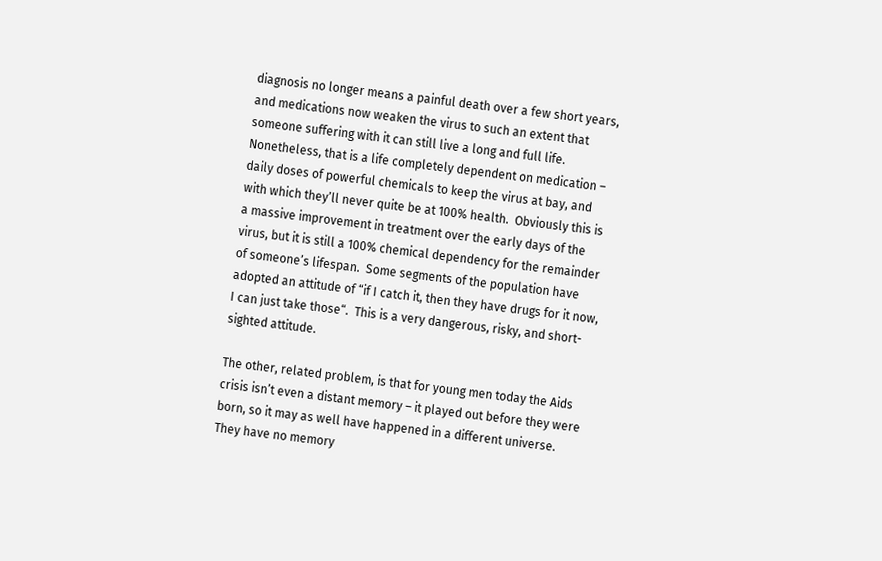diagnosis no longer means a painful death over a few short years, and medications now weaken the virus to such an extent that someone suffering with it can still live a long and full life.  Nonetheless, that is a life completely dependent on medication – daily doses of powerful chemicals to keep the virus at bay, and with which they’ll never quite be at 100% health.  Obviously this is a massive improvement in treatment over the early days of the virus, but it is still a 100% chemical dependency for the remainder of someone’s lifespan.  Some segments of the population have adopted an attitude of “if I catch it, then they have drugs for it now, I can just take those“.  This is a very dangerous, risky, and short-sighted attitude.

The other, related problem, is that for young men today the Aids crisis isn’t even a distant memory – it played out before they were born, so it may as well have happened in a different universe.  They have no memory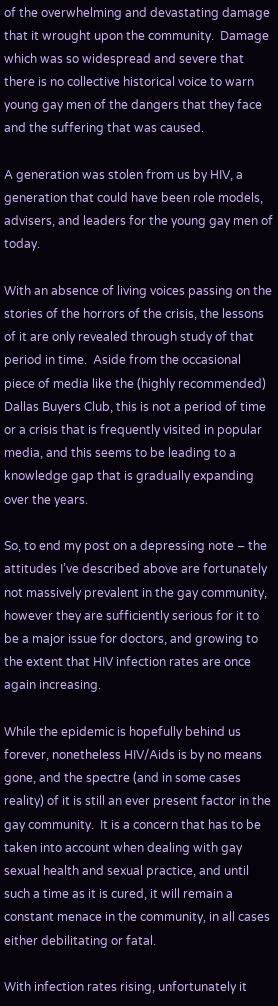of the overwhelming and devastating damage that it wrought upon the community.  Damage which was so widespread and severe that there is no collective historical voice to warn young gay men of the dangers that they face and the suffering that was caused.

A generation was stolen from us by HIV, a generation that could have been role models, advisers, and leaders for the young gay men of today.

With an absence of living voices passing on the stories of the horrors of the crisis, the lessons of it are only revealed through study of that period in time.  Aside from the occasional piece of media like the (highly recommended) Dallas Buyers Club, this is not a period of time or a crisis that is frequently visited in popular media, and this seems to be leading to a knowledge gap that is gradually expanding over the years.

So, to end my post on a depressing note – the attitudes I’ve described above are fortunately not massively prevalent in the gay community, however they are sufficiently serious for it to be a major issue for doctors, and growing to the extent that HIV infection rates are once again increasing.

While the epidemic is hopefully behind us forever, nonetheless HIV/Aids is by no means gone, and the spectre (and in some cases reality) of it is still an ever present factor in the gay community.  It is a concern that has to be taken into account when dealing with gay sexual health and sexual practice, and until such a time as it is cured, it will remain a constant menace in the community, in all cases either debilitating or fatal.

With infection rates rising, unfortunately it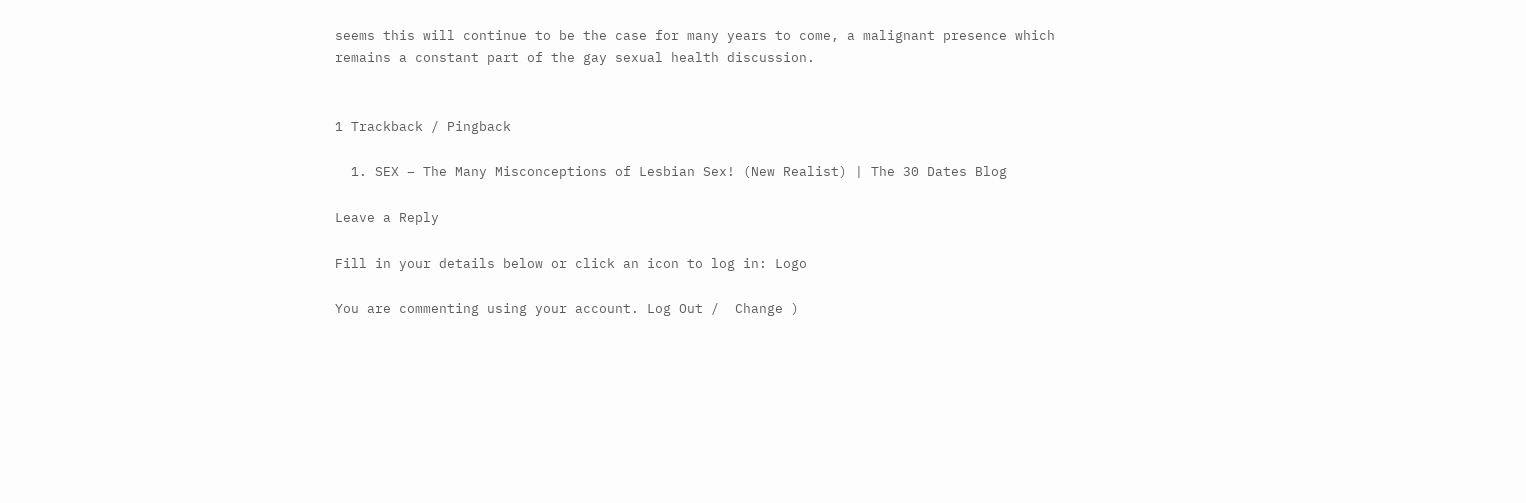seems this will continue to be the case for many years to come, a malignant presence which remains a constant part of the gay sexual health discussion.


1 Trackback / Pingback

  1. SEX – The Many Misconceptions of Lesbian Sex! (New Realist) | The 30 Dates Blog

Leave a Reply

Fill in your details below or click an icon to log in: Logo

You are commenting using your account. Log Out /  Change )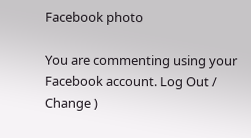Facebook photo

You are commenting using your Facebook account. Log Out /  Change )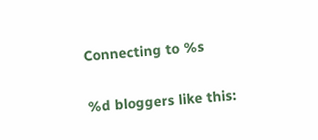Connecting to %s

%d bloggers like this: